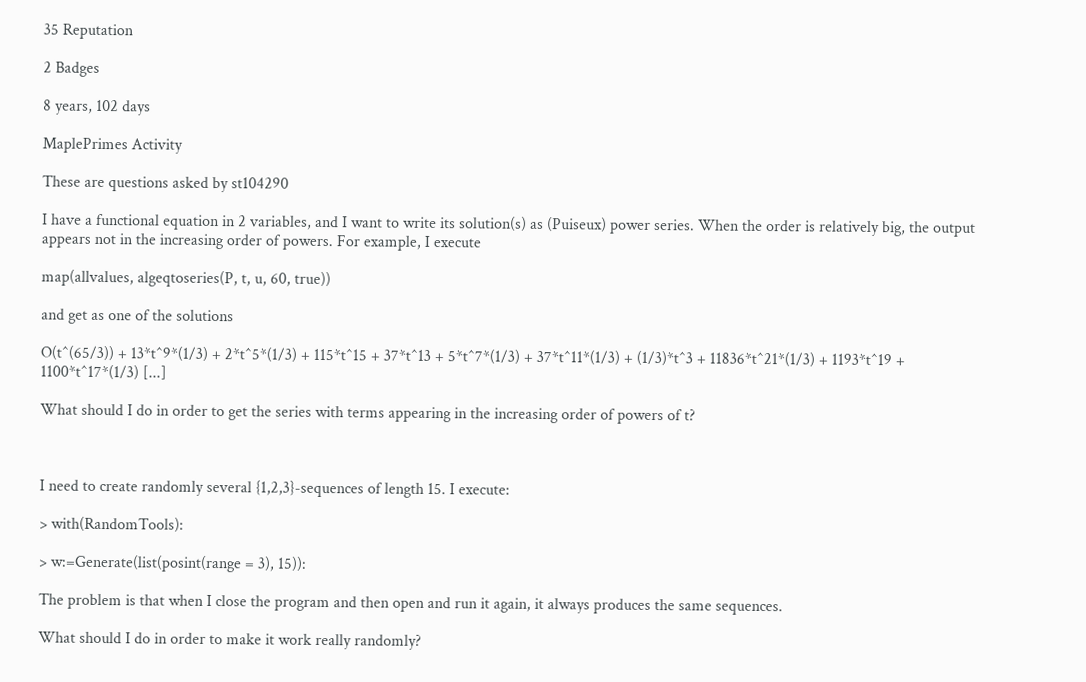35 Reputation

2 Badges

8 years, 102 days

MaplePrimes Activity

These are questions asked by st104290

I have a functional equation in 2 variables, and I want to write its solution(s) as (Puiseux) power series. When the order is relatively big, the output appears not in the increasing order of powers. For example, I execute

map(allvalues, algeqtoseries(P, t, u, 60, true))

and get as one of the solutions

O(t^(65/3)) + 13*t^9*(1/3) + 2*t^5*(1/3) + 115*t^15 + 37*t^13 + 5*t^7*(1/3) + 37*t^11*(1/3) + (1/3)*t^3 + 11836*t^21*(1/3) + 1193*t^19 + 1100*t^17*(1/3) [...]

What should I do in order to get the series with terms appearing in the increasing order of powers of t?



I need to create randomly several {1,2,3}-sequences of length 15. I execute:

> with(RandomTools):

> w:=Generate(list(posint(range = 3), 15)):

The problem is that when I close the program and then open and run it again, it always produces the same sequences.

What should I do in order to make it work really randomly?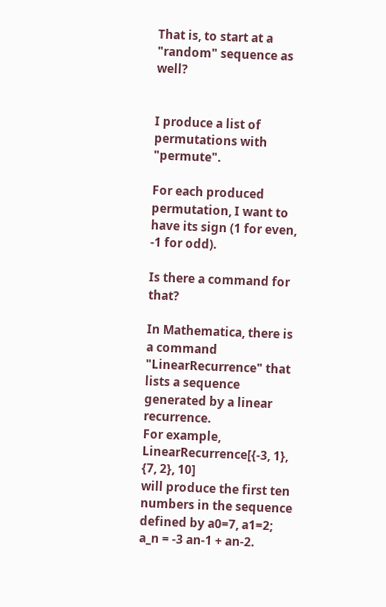That is, to start at a "random" sequence as well?


I produce a list of permutations with "permute".

For each produced permutation, I want to have its sign (1 for even, -1 for odd).

Is there a command for that?

In Mathematica, there is a command "LinearRecurrence" that lists a sequence generated by a linear recurrence.
For example,
LinearRecurrence[{-3, 1}, {7, 2}, 10]
will produce the first ten numbers in the sequence defined by a0=7, a1=2; a_n = -3 an-1 + an-2.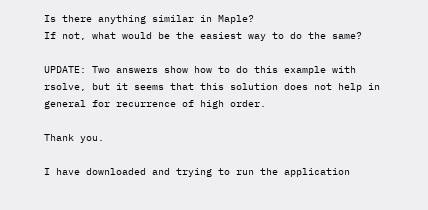Is there anything similar in Maple?
If not, what would be the easiest way to do the same?

UPDATE: Two answers show how to do this example with rsolve, but it seems that this solution does not help in general for recurrence of high order.

Thank you.

I have downloaded and trying to run the application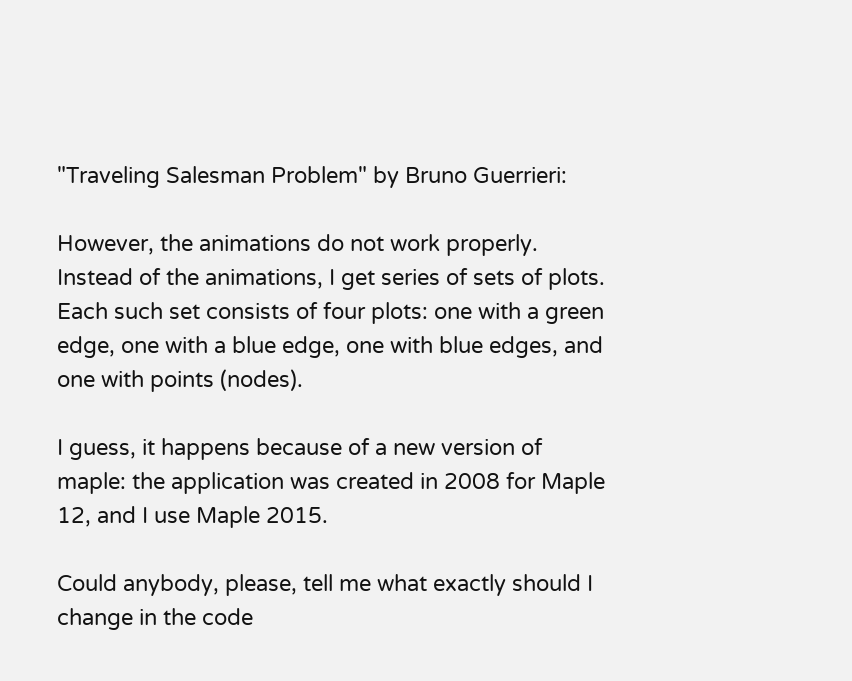"Traveling Salesman Problem" by Bruno Guerrieri:

However, the animations do not work properly. Instead of the animations, I get series of sets of plots. Each such set consists of four plots: one with a green edge, one with a blue edge, one with blue edges, and one with points (nodes).

I guess, it happens because of a new version of maple: the application was created in 2008 for Maple 12, and I use Maple 2015.

Could anybody, please, tell me what exactly should I change in the code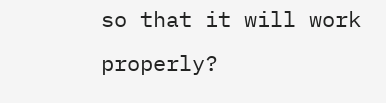so that it will work properly?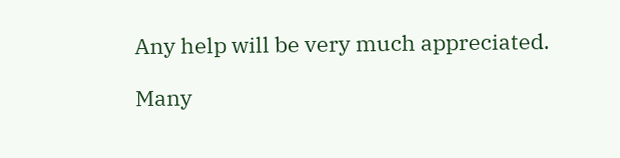Any help will be very much appreciated.

Many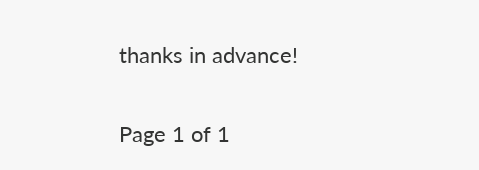thanks in advance!

Page 1 of 1